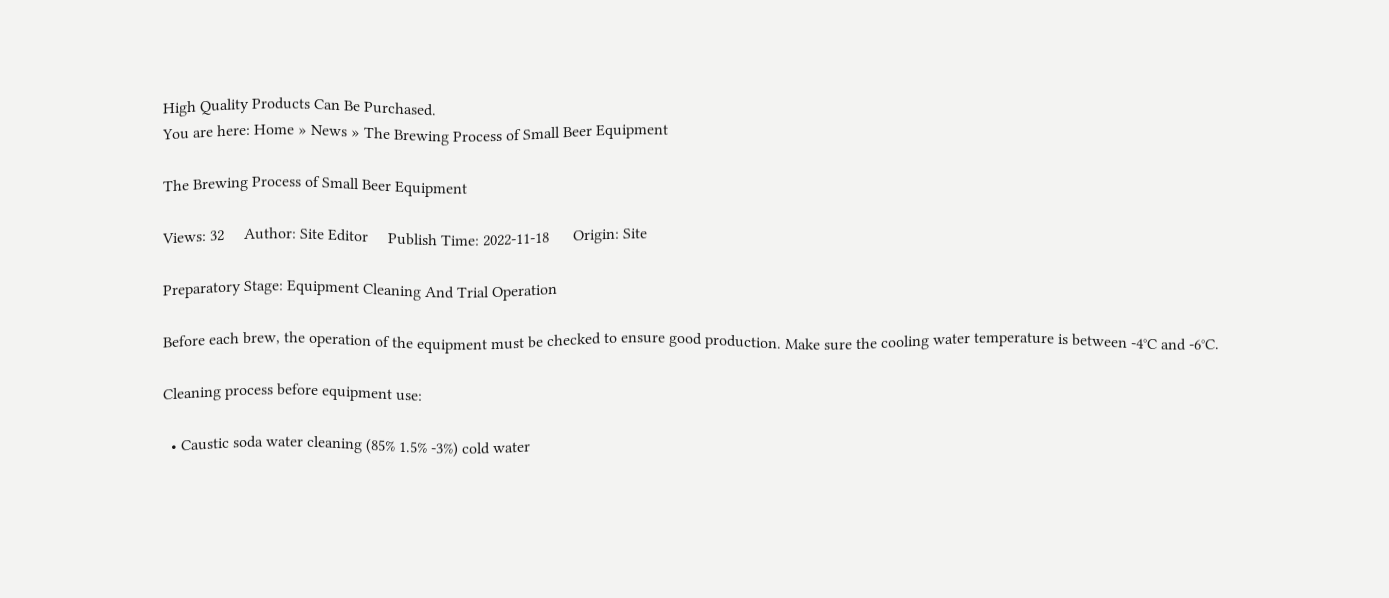High Quality Products Can Be Purchased.
You are here: Home » News » The Brewing Process of Small Beer Equipment

The Brewing Process of Small Beer Equipment

Views: 32     Author: Site Editor     Publish Time: 2022-11-18      Origin: Site

Preparatory Stage: Equipment Cleaning And Trial Operation

Before each brew, the operation of the equipment must be checked to ensure good production. Make sure the cooling water temperature is between -4°C and -6°C.

Cleaning process before equipment use:

  • Caustic soda water cleaning (85% 1.5% -3%) cold water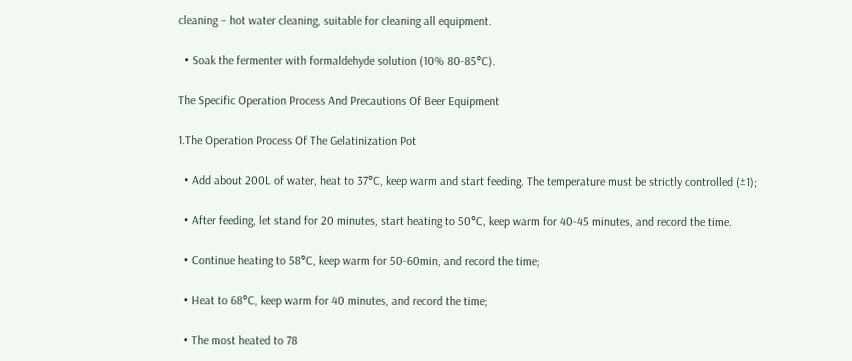cleaning – hot water cleaning, suitable for cleaning all equipment.

  • Soak the fermenter with formaldehyde solution (10% 80-85°C).

The Specific Operation Process And Precautions Of Beer Equipment

1.The Operation Process Of The Gelatinization Pot

  • Add about 200L of water, heat to 37°C, keep warm and start feeding. The temperature must be strictly controlled (±1);

  • After feeding, let stand for 20 minutes, start heating to 50°C, keep warm for 40-45 minutes, and record the time.

  • Continue heating to 58°C, keep warm for 50-60min, and record the time;

  • Heat to 68°C, keep warm for 40 minutes, and record the time;

  • The most heated to 78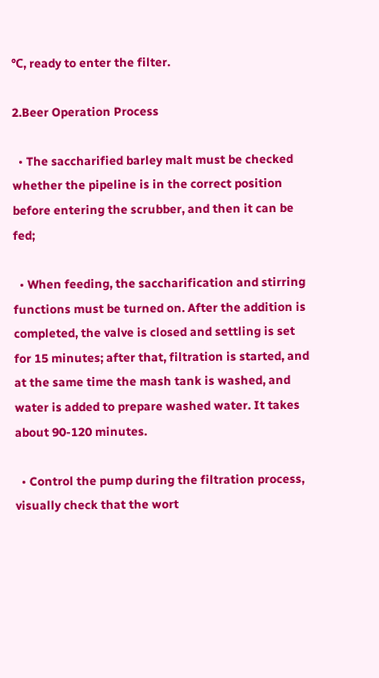℃, ready to enter the filter.

2.Beer Operation Process

  • The saccharified barley malt must be checked whether the pipeline is in the correct position before entering the scrubber, and then it can be fed;

  • When feeding, the saccharification and stirring functions must be turned on. After the addition is completed, the valve is closed and settling is set for 15 minutes; after that, filtration is started, and at the same time the mash tank is washed, and water is added to prepare washed water. It takes about 90-120 minutes.

  • Control the pump during the filtration process, visually check that the wort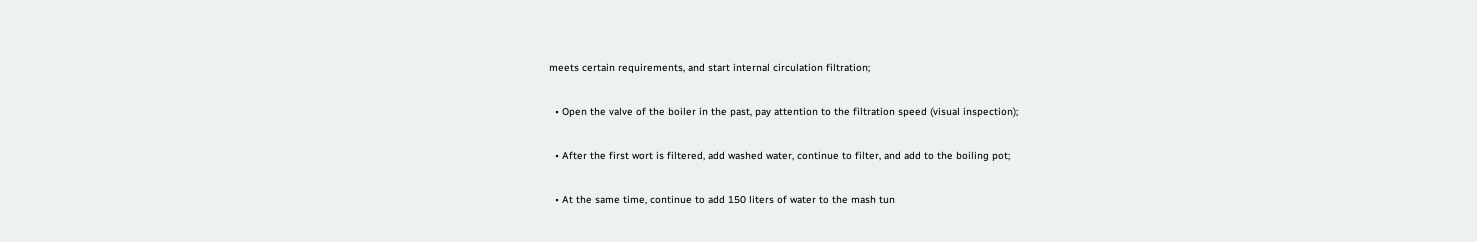meets certain requirements, and start internal circulation filtration;

  • Open the valve of the boiler in the past, pay attention to the filtration speed (visual inspection);

  • After the first wort is filtered, add washed water, continue to filter, and add to the boiling pot;

  • At the same time, continue to add 150 liters of water to the mash tun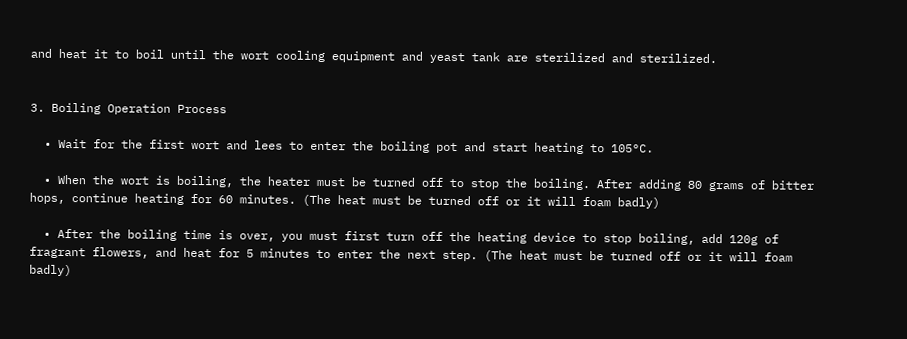and heat it to boil until the wort cooling equipment and yeast tank are sterilized and sterilized.


3. Boiling Operation Process

  • Wait for the first wort and lees to enter the boiling pot and start heating to 105°C.

  • When the wort is boiling, the heater must be turned off to stop the boiling. After adding 80 grams of bitter hops, continue heating for 60 minutes. (The heat must be turned off or it will foam badly)

  • After the boiling time is over, you must first turn off the heating device to stop boiling, add 120g of fragrant flowers, and heat for 5 minutes to enter the next step. (The heat must be turned off or it will foam badly)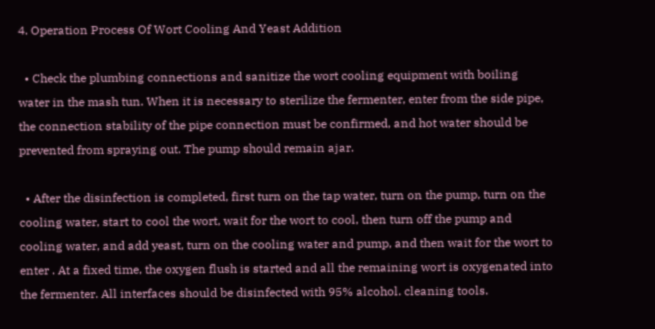4. Operation Process Of Wort Cooling And Yeast Addition

  • Check the plumbing connections and sanitize the wort cooling equipment with boiling water in the mash tun. When it is necessary to sterilize the fermenter, enter from the side pipe, the connection stability of the pipe connection must be confirmed, and hot water should be prevented from spraying out. The pump should remain ajar.

  • After the disinfection is completed, first turn on the tap water, turn on the pump, turn on the cooling water, start to cool the wort, wait for the wort to cool, then turn off the pump and cooling water, and add yeast, turn on the cooling water and pump, and then wait for the wort to enter . At a fixed time, the oxygen flush is started and all the remaining wort is oxygenated into the fermenter. All interfaces should be disinfected with 95% alcohol. cleaning tools.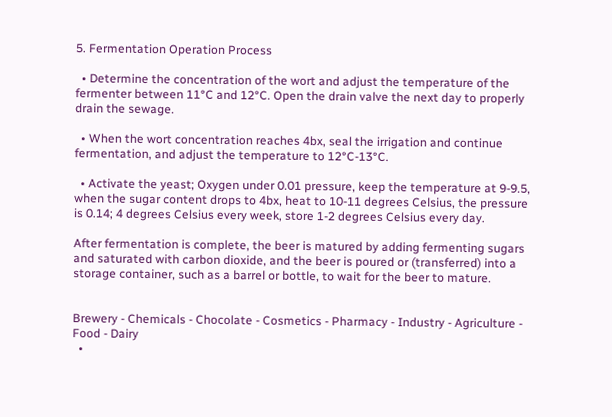5. Fermentation Operation Process

  • Determine the concentration of the wort and adjust the temperature of the fermenter between 11°C and 12°C. Open the drain valve the next day to properly drain the sewage.

  • When the wort concentration reaches 4bx, seal the irrigation and continue fermentation, and adjust the temperature to 12°C-13°C.

  • Activate the yeast; Oxygen under 0.01 pressure, keep the temperature at 9-9.5, when the sugar content drops to 4bx, heat to 10-11 degrees Celsius, the pressure is 0.14; 4 degrees Celsius every week, store 1-2 degrees Celsius every day.

After fermentation is complete, the beer is matured by adding fermenting sugars and saturated with carbon dioxide, and the beer is poured or (transferred) into a storage container, such as a barrel or bottle, to wait for the beer to mature.


Brewery - Chemicals - Chocolate - Cosmetics - Pharmacy - Industry - Agriculture - Food - Dairy
  •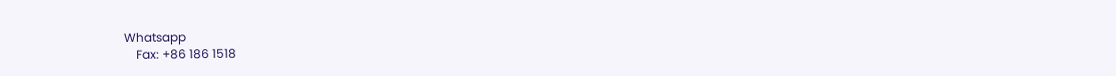Whatsapp
    Fax: +86 186 1518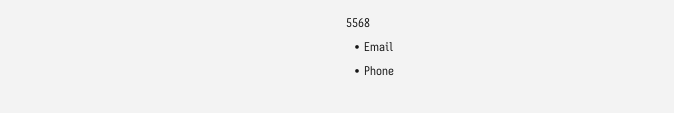5568
  • Email
  • Phone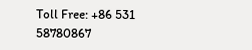Toll Free: +86 531 58780867